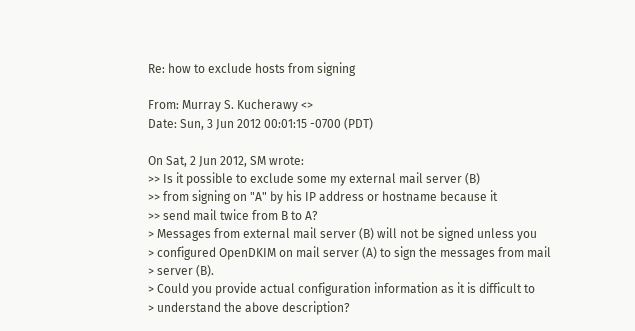Re: how to exclude hosts from signing

From: Murray S. Kucherawy <>
Date: Sun, 3 Jun 2012 00:01:15 -0700 (PDT)

On Sat, 2 Jun 2012, SM wrote:
>> Is it possible to exclude some my external mail server (B)
>> from signing on "A" by his IP address or hostname because it
>> send mail twice from B to A?
> Messages from external mail server (B) will not be signed unless you
> configured OpenDKIM on mail server (A) to sign the messages from mail
> server (B).
> Could you provide actual configuration information as it is difficult to
> understand the above description?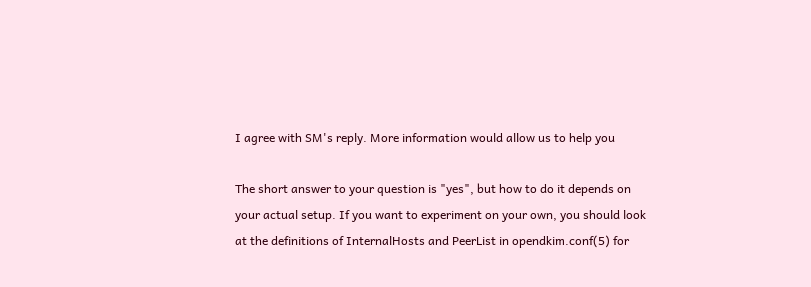I agree with SM's reply. More information would allow us to help you

The short answer to your question is "yes", but how to do it depends on
your actual setup. If you want to experiment on your own, you should look
at the definitions of InternalHosts and PeerList in opendkim.conf(5) for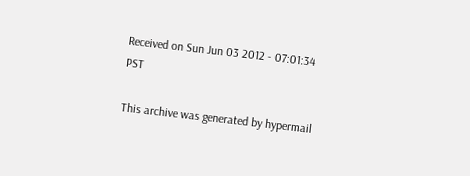Received on Sun Jun 03 2012 - 07:01:34 PST

This archive was generated by hypermail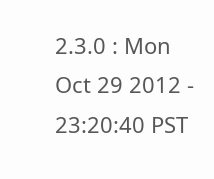2.3.0 : Mon Oct 29 2012 - 23:20:40 PST